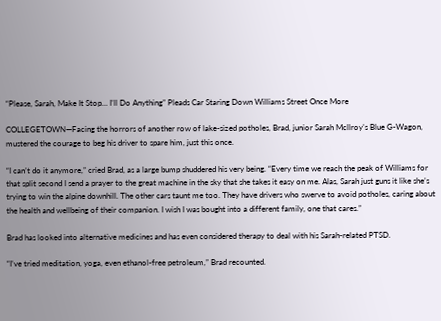“Please, Sarah, Make It Stop… I’ll Do Anything” Pleads Car Staring Down Williams Street Once More

COLLEGETOWN—Facing the horrors of another row of lake-sized potholes, Brad, junior Sarah Mcllroy’s Blue G-Wagon, mustered the courage to beg his driver to spare him, just this once.

“I can’t do it anymore,” cried Brad, as a large bump shuddered his very being. “Every time we reach the peak of Williams for that split second I send a prayer to the great machine in the sky that she takes it easy on me. Alas, Sarah just guns it like she’s trying to win the alpine downhill. The other cars taunt me too. They have drivers who swerve to avoid potholes, caring about the health and wellbeing of their companion. I wish I was bought into a different family, one that cares.”

Brad has looked into alternative medicines and has even considered therapy to deal with his Sarah-related PTSD.

“I’ve tried meditation, yoga, even ethanol-free petroleum,” Brad recounted.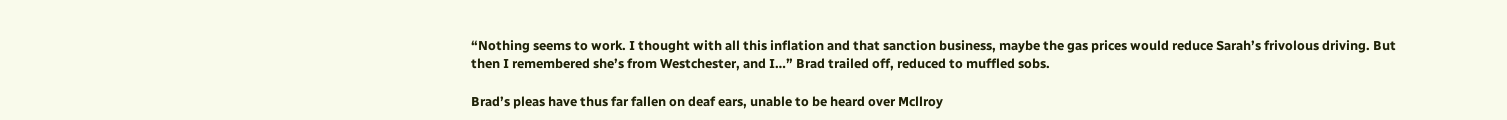“Nothing seems to work. I thought with all this inflation and that sanction business, maybe the gas prices would reduce Sarah’s frivolous driving. But then I remembered she’s from Westchester, and I…” Brad trailed off, reduced to muffled sobs.

Brad’s pleas have thus far fallen on deaf ears, unable to be heard over Mcllroy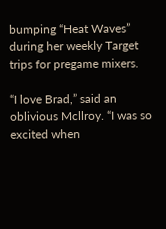bumping “Heat Waves” during her weekly Target trips for pregame mixers.

“I love Brad,” said an oblivious Mcllroy. “I was so excited when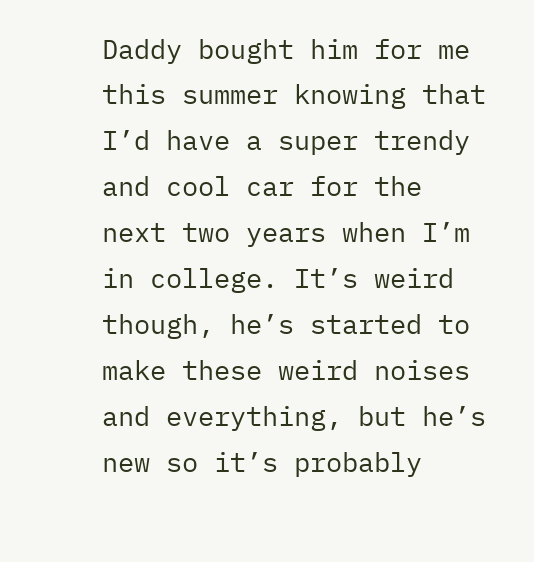Daddy bought him for me this summer knowing that I’d have a super trendy and cool car for the next two years when I’m in college. It’s weird though, he’s started to make these weird noises and everything, but he’s new so it’s probably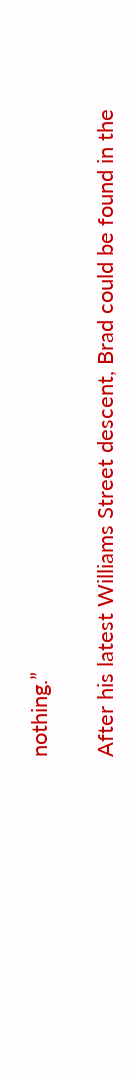nothing.”

After his latest Williams Street descent, Brad could be found in the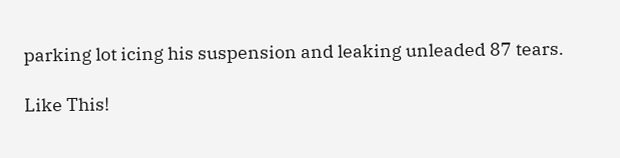parking lot icing his suspension and leaking unleaded 87 tears.

Like This!